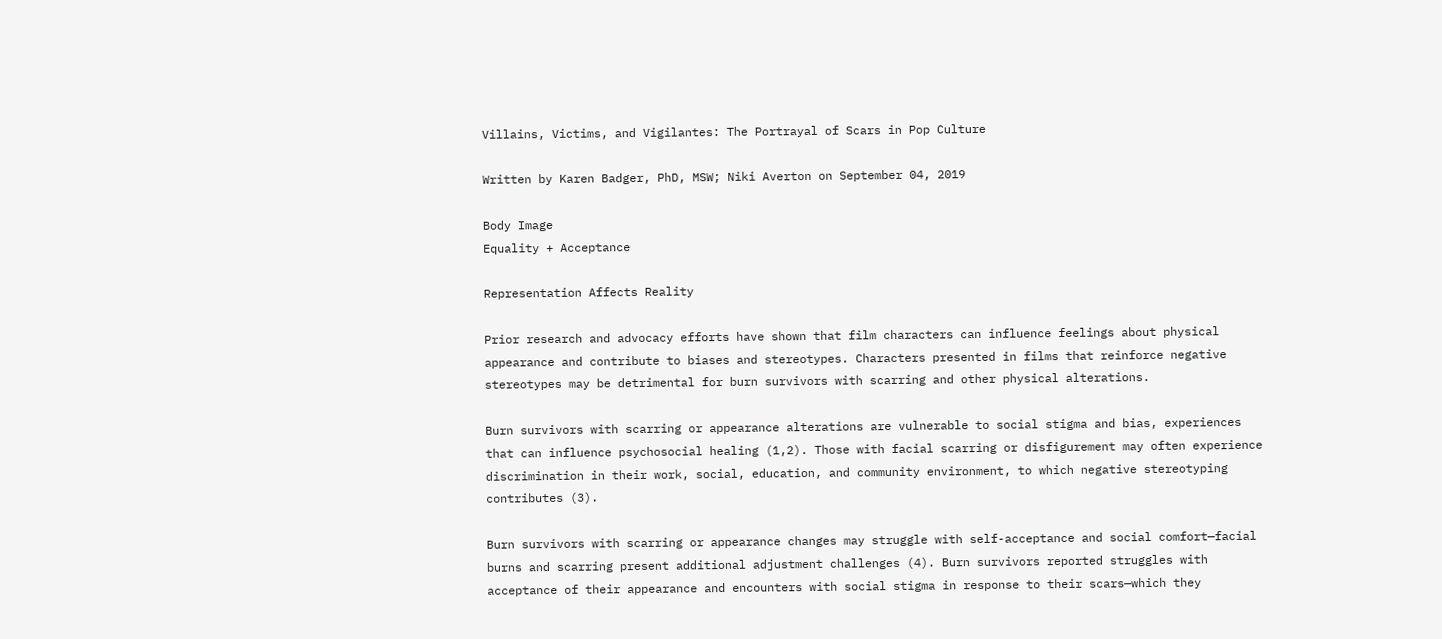Villains, Victims, and Vigilantes: The Portrayal of Scars in Pop Culture

Written by Karen Badger, PhD, MSW; Niki Averton on September 04, 2019

Body Image
Equality + Acceptance

Representation Affects Reality

Prior research and advocacy efforts have shown that film characters can influence feelings about physical appearance and contribute to biases and stereotypes. Characters presented in films that reinforce negative stereotypes may be detrimental for burn survivors with scarring and other physical alterations.

Burn survivors with scarring or appearance alterations are vulnerable to social stigma and bias, experiences that can influence psychosocial healing (1,2). Those with facial scarring or disfigurement may often experience discrimination in their work, social, education, and community environment, to which negative stereotyping contributes (3).

Burn survivors with scarring or appearance changes may struggle with self-acceptance and social comfort—facial burns and scarring present additional adjustment challenges (4). Burn survivors reported struggles with acceptance of their appearance and encounters with social stigma in response to their scars—which they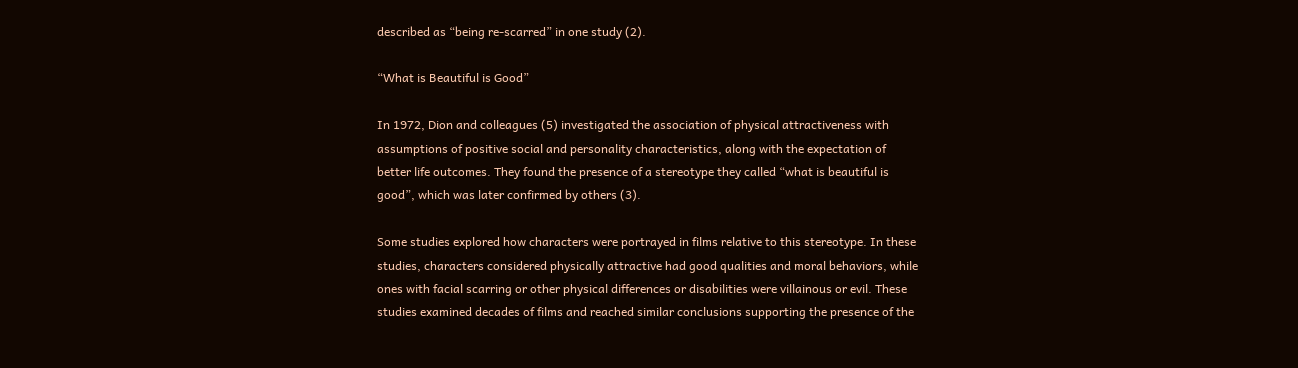described as “being re-scarred” in one study (2).

“What is Beautiful is Good”

In 1972, Dion and colleagues (5) investigated the association of physical attractiveness with assumptions of positive social and personality characteristics, along with the expectation of better life outcomes. They found the presence of a stereotype they called “what is beautiful is good”, which was later confirmed by others (3).

Some studies explored how characters were portrayed in films relative to this stereotype. In these studies, characters considered physically attractive had good qualities and moral behaviors, while ones with facial scarring or other physical differences or disabilities were villainous or evil. These studies examined decades of films and reached similar conclusions supporting the presence of the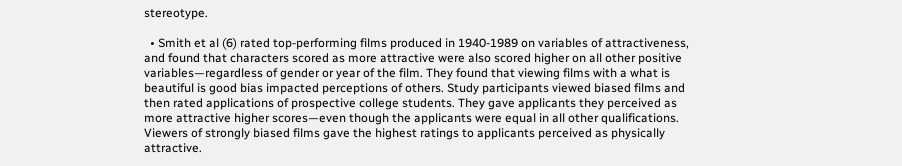stereotype.

  • Smith et al (6) rated top-performing films produced in 1940-1989 on variables of attractiveness, and found that characters scored as more attractive were also scored higher on all other positive variables—regardless of gender or year of the film. They found that viewing films with a what is beautiful is good bias impacted perceptions of others. Study participants viewed biased films and then rated applications of prospective college students. They gave applicants they perceived as more attractive higher scores—even though the applicants were equal in all other qualifications. Viewers of strongly biased films gave the highest ratings to applicants perceived as physically attractive.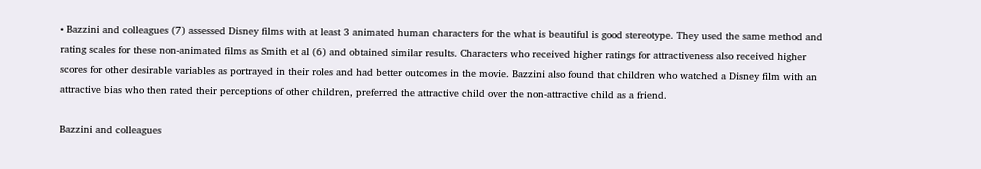• Bazzini and colleagues (7) assessed Disney films with at least 3 animated human characters for the what is beautiful is good stereotype. They used the same method and rating scales for these non-animated films as Smith et al (6) and obtained similar results. Characters who received higher ratings for attractiveness also received higher scores for other desirable variables as portrayed in their roles and had better outcomes in the movie. Bazzini also found that children who watched a Disney film with an attractive bias who then rated their perceptions of other children, preferred the attractive child over the non-attractive child as a friend.

Bazzini and colleagues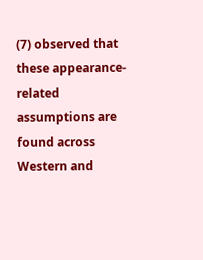(7) observed that these appearance-related assumptions are found across Western and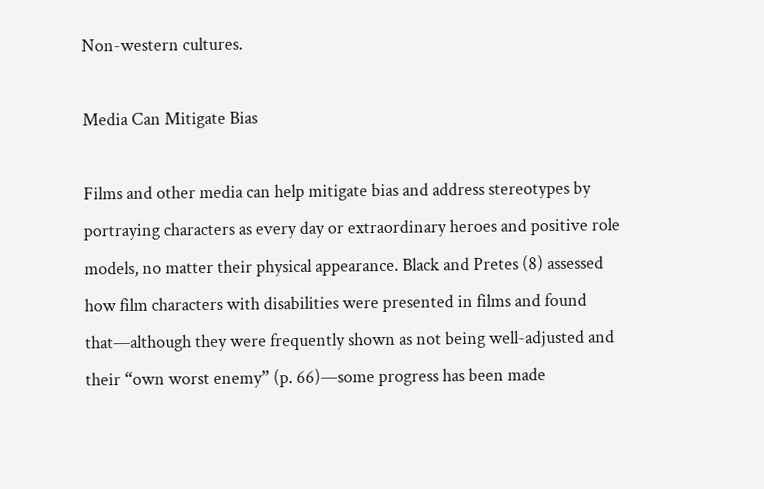Non-western cultures.

Media Can Mitigate Bias

Films and other media can help mitigate bias and address stereotypes by portraying characters as every day or extraordinary heroes and positive role models, no matter their physical appearance. Black and Pretes (8) assessed how film characters with disabilities were presented in films and found that—although they were frequently shown as not being well-adjusted and their “own worst enemy” (p. 66)—some progress has been made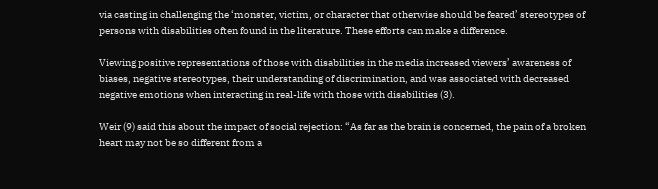via casting in challenging the ‘monster, victim, or character that otherwise should be feared’ stereotypes of persons with disabilities often found in the literature. These efforts can make a difference.

Viewing positive representations of those with disabilities in the media increased viewers’ awareness of biases, negative stereotypes, their understanding of discrimination, and was associated with decreased negative emotions when interacting in real-life with those with disabilities (3).

Weir (9) said this about the impact of social rejection: “As far as the brain is concerned, the pain of a broken heart may not be so different from a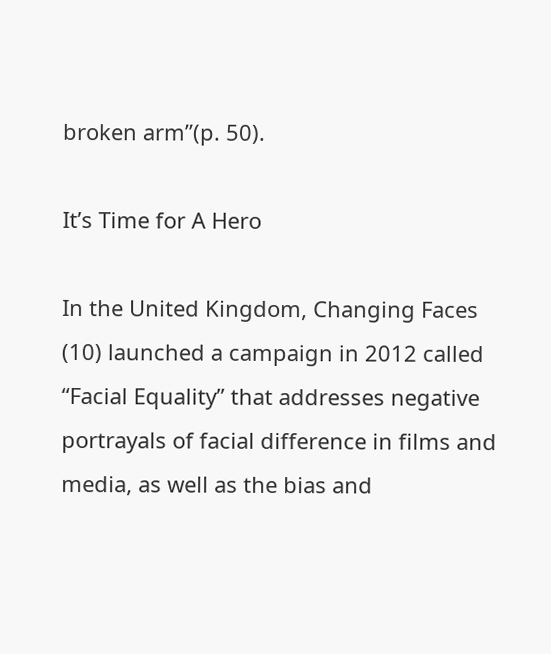broken arm”(p. 50).

It’s Time for A Hero

In the United Kingdom, Changing Faces (10) launched a campaign in 2012 called “Facial Equality” that addresses negative portrayals of facial difference in films and media, as well as the bias and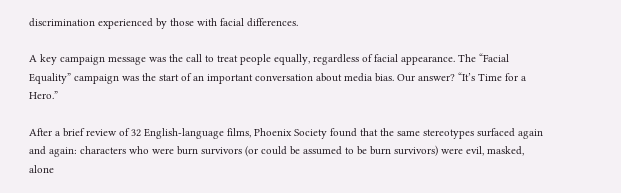discrimination experienced by those with facial differences.

A key campaign message was the call to treat people equally, regardless of facial appearance. The “Facial Equality” campaign was the start of an important conversation about media bias. Our answer? “It’s Time for a Hero.”

After a brief review of 32 English-language films, Phoenix Society found that the same stereotypes surfaced again and again: characters who were burn survivors (or could be assumed to be burn survivors) were evil, masked, alone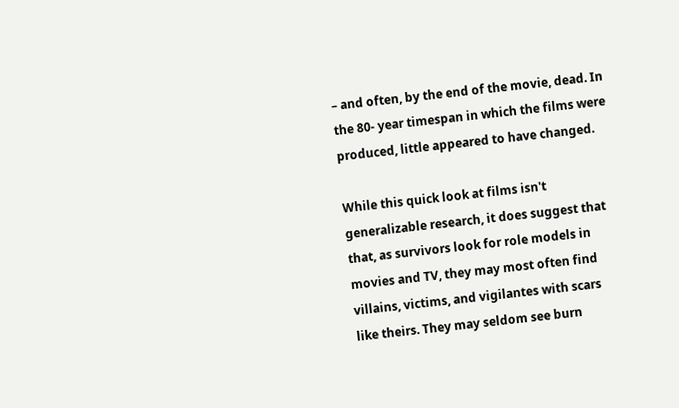– and often, by the end of the movie, dead. In the 80- year timespan in which the films were produced, little appeared to have changed.

While this quick look at films isn't generalizable research, it does suggest that that, as survivors look for role models in movies and TV, they may most often find villains, victims, and vigilantes with scars like theirs. They may seldom see burn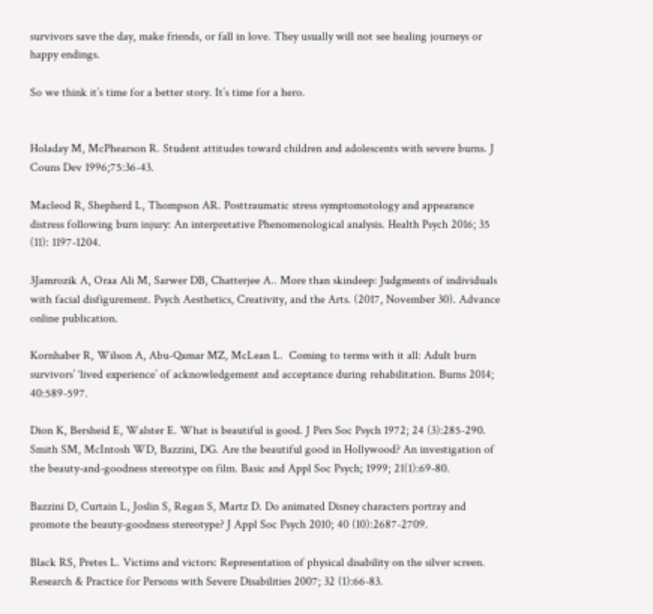survivors save the day, make friends, or fall in love. They usually will not see healing journeys or happy endings.

So we think it’s time for a better story. It’s time for a hero.


Holaday M, McPhearson R. Student attitudes toward children and adolescents with severe burns. J Couns Dev 1996;75:36-43.

Macleod R, Shepherd L, Thompson AR. Posttraumatic stress symptomotology and appearance distress following burn injury: An interpretative Phenomenological analysis. Health Psych 2016; 35 (11): 1197-1204.

3Jamrozik A, Oraa Ali M, Sarwer DB, Chatterjee A.. More than skindeep: Judgments of individuals with facial disfigurement. Psych Aesthetics, Creativity, and the Arts. (2017, November 30). Advance online publication.

Kornhaber R, Wilson A, Abu-Qamar MZ, McLean L.  Coming to terms with it all: Adult burn survivors’ ‘lived experience’ of acknowledgement and acceptance during rehabilitation. Burns 2014; 40:589-597.

Dion K, Bersheid E, Walster E. What is beautiful is good. J Pers Soc Psych 1972; 24 (3):285-290.
Smith SM, McIntosh WD, Bazzini, DG. Are the beautiful good in Hollywood? An investigation of the beauty-and-goodness stereotype on film. Basic and Appl Soc Psych; 1999; 21(1):69-80.

Bazzini D, Curtain L, Joslin S, Regan S, Martz D. Do animated Disney characters portray and promote the beauty-goodness stereotype? J Appl Soc Psych 2010; 40 (10):2687-2709.

Black RS, Pretes L. Victims and victors: Representation of physical disability on the silver screen. Research & Practice for Persons with Severe Disabilities 2007; 32 (1):66-83.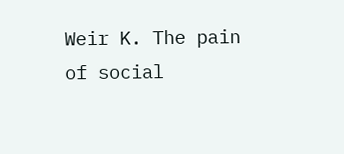Weir K. The pain of social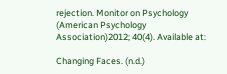rejection. Monitor on Psychology (American Psychology Association)2012; 40(4). Available at:

Changing Faces. (n.d.)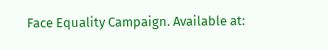Face Equality Campaign. Available at: